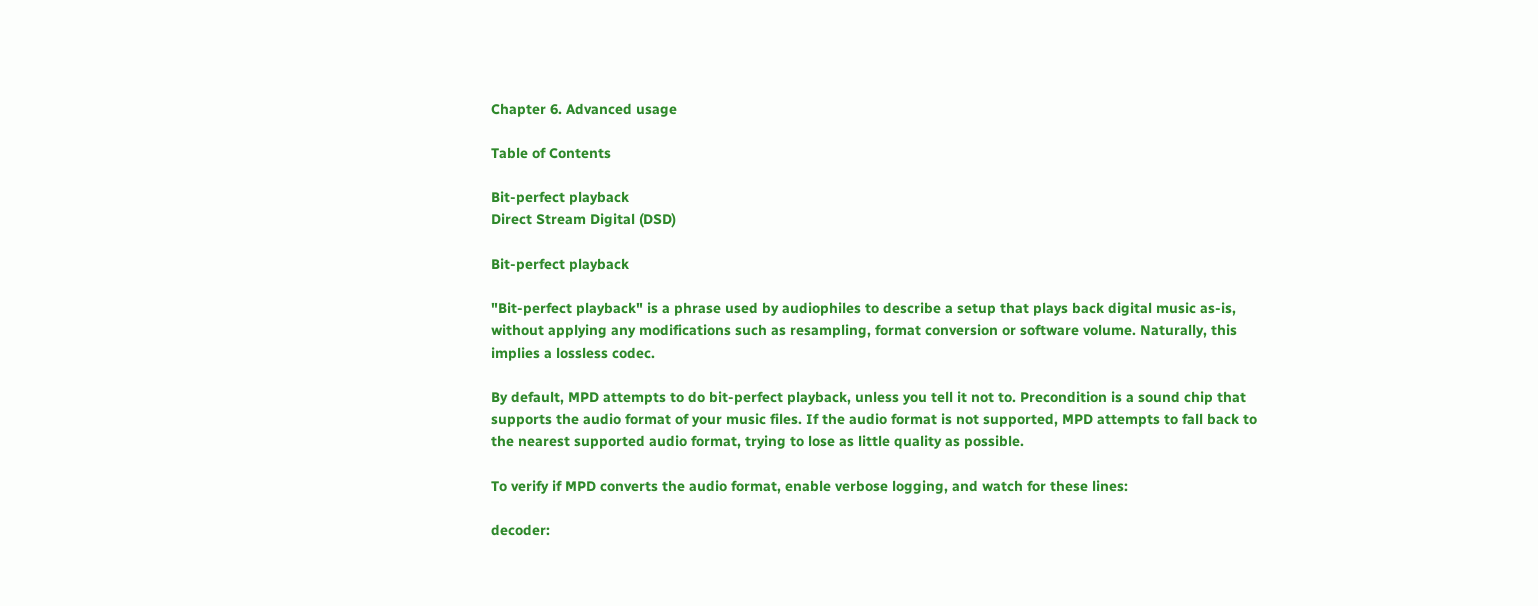Chapter 6. Advanced usage

Table of Contents

Bit-perfect playback
Direct Stream Digital (DSD)

Bit-perfect playback

"Bit-perfect playback" is a phrase used by audiophiles to describe a setup that plays back digital music as-is, without applying any modifications such as resampling, format conversion or software volume. Naturally, this implies a lossless codec.

By default, MPD attempts to do bit-perfect playback, unless you tell it not to. Precondition is a sound chip that supports the audio format of your music files. If the audio format is not supported, MPD attempts to fall back to the nearest supported audio format, trying to lose as little quality as possible.

To verify if MPD converts the audio format, enable verbose logging, and watch for these lines:

decoder: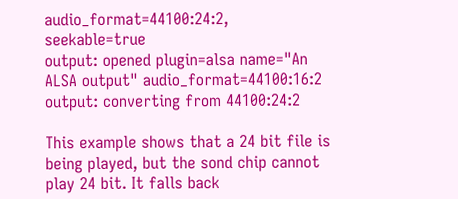audio_format=44100:24:2, seekable=true
output: opened plugin=alsa name="An ALSA output" audio_format=44100:16:2
output: converting from 44100:24:2

This example shows that a 24 bit file is being played, but the sond chip cannot play 24 bit. It falls back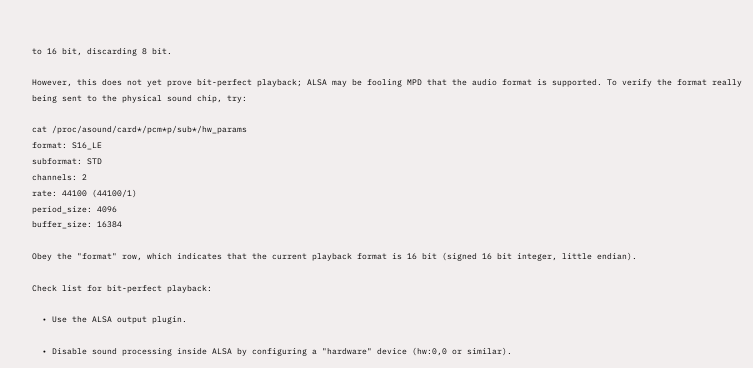to 16 bit, discarding 8 bit.

However, this does not yet prove bit-perfect playback; ALSA may be fooling MPD that the audio format is supported. To verify the format really being sent to the physical sound chip, try:

cat /proc/asound/card*/pcm*p/sub*/hw_params
format: S16_LE
subformat: STD
channels: 2
rate: 44100 (44100/1)
period_size: 4096
buffer_size: 16384

Obey the "format" row, which indicates that the current playback format is 16 bit (signed 16 bit integer, little endian).

Check list for bit-perfect playback:

  • Use the ALSA output plugin.

  • Disable sound processing inside ALSA by configuring a "hardware" device (hw:0,0 or similar).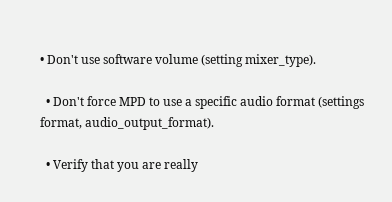• Don't use software volume (setting mixer_type).

  • Don't force MPD to use a specific audio format (settings format, audio_output_format).

  • Verify that you are really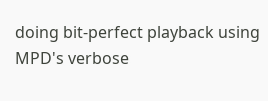doing bit-perfect playback using MPD's verbose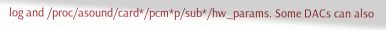log and /proc/asound/card*/pcm*p/sub*/hw_params. Some DACs can also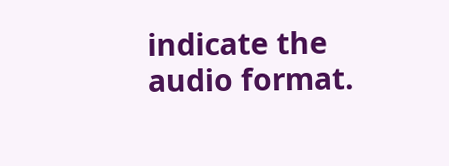indicate the audio format.